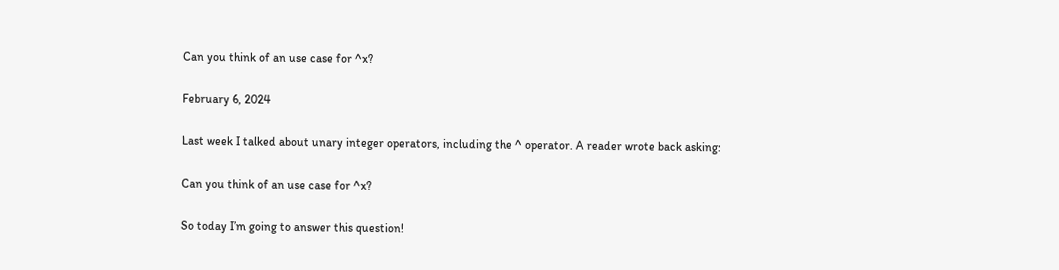Can you think of an use case for ^x?

February 6, 2024

Last week I talked about unary integer operators, including the ^ operator. A reader wrote back asking:

Can you think of an use case for ^x?

So today I’m going to answer this question!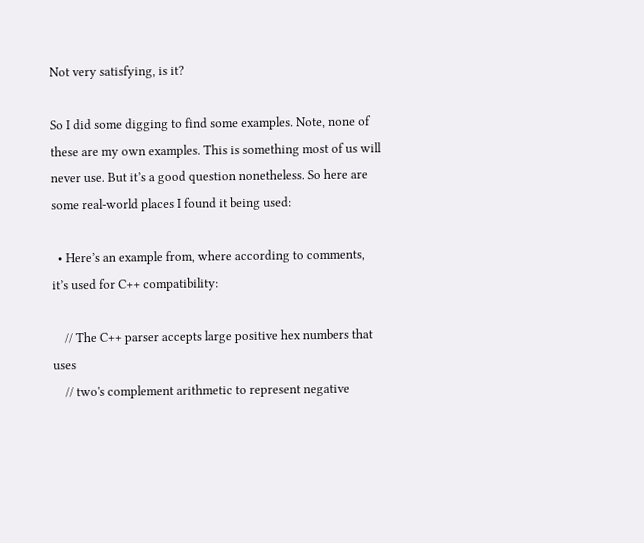Not very satisfying, is it?

So I did some digging to find some examples. Note, none of these are my own examples. This is something most of us will never use. But it’s a good question nonetheless. So here are some real-world places I found it being used:

  • Here’s an example from, where according to comments, it’s used for C++ compatibility:

    // The C++ parser accepts large positive hex numbers that uses
    // two's complement arithmetic to represent negative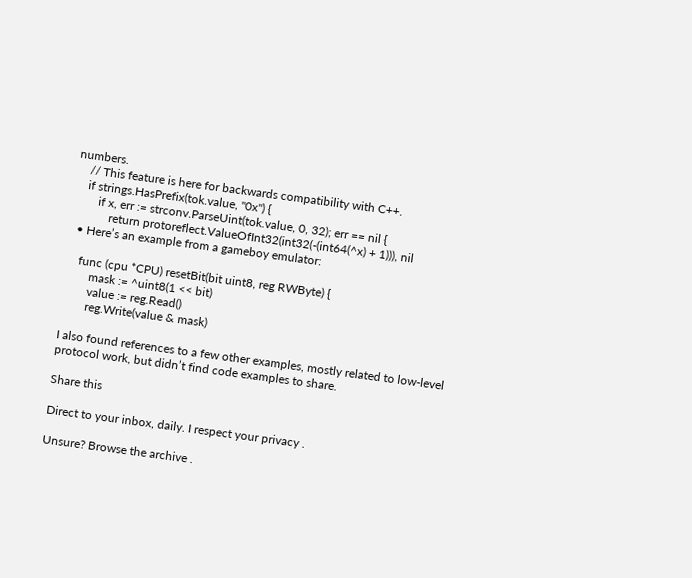numbers.
    // This feature is here for backwards compatibility with C++.
    if strings.HasPrefix(tok.value, "0x") {
        if x, err := strconv.ParseUint(tok.value, 0, 32); err == nil {
            return protoreflect.ValueOfInt32(int32(-(int64(^x) + 1))), nil
  • Here’s an example from a gameboy emulator:

    func (cpu *CPU) resetBit(bit uint8, reg RWByte) {
        mask := ^uint8(1 << bit)
        value := reg.Read()
        reg.Write(value & mask)

I also found references to a few other examples, mostly related to low-level protocol work, but didn’t find code examples to share.

Share this

Direct to your inbox, daily. I respect your privacy .

Unsure? Browse the archive .